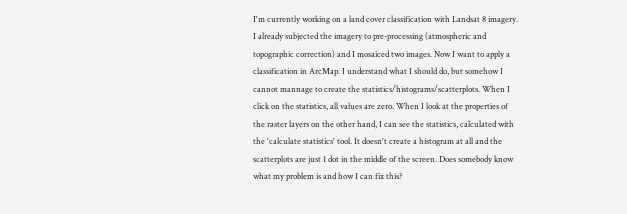I'm currently working on a land cover classification with Landsat 8 imagery. I already subjected the imagery to pre-processing (atmospheric and topographic correction) and I mosaiced two images. Now I want to apply a classification in ArcMap. I understand what I should do, but somehow I cannot mannage to create the statistics/histograms/scatterplots. When I click on the statistics, all values are zero. When I look at the properties of the raster layers on the other hand, I can see the statistics, calculated with the 'calculate statistics' tool. It doesn't create a histogram at all and the scatterplots are just 1 dot in the middle of the screen. Does somebody know what my problem is and how I can fix this?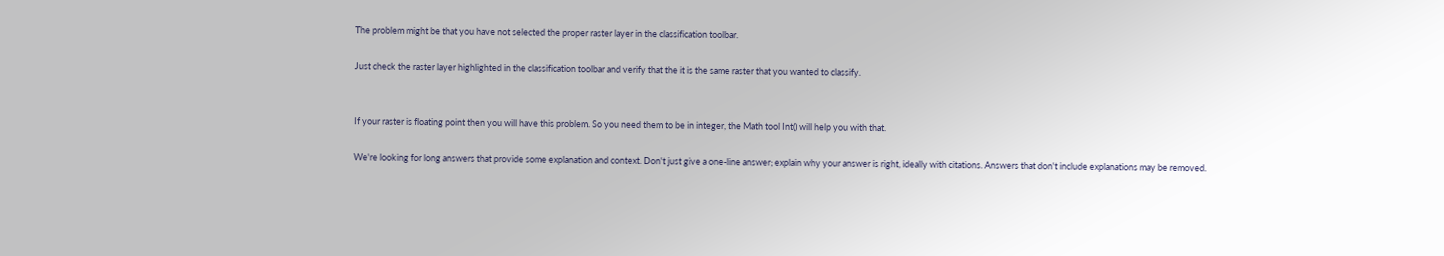The problem might be that you have not selected the proper raster layer in the classification toolbar.

Just check the raster layer highlighted in the classification toolbar and verify that the it is the same raster that you wanted to classify.


If your raster is floating point then you will have this problem. So you need them to be in integer, the Math tool Int() will help you with that.

We're looking for long answers that provide some explanation and context. Don't just give a one-line answer; explain why your answer is right, ideally with citations. Answers that don't include explanations may be removed.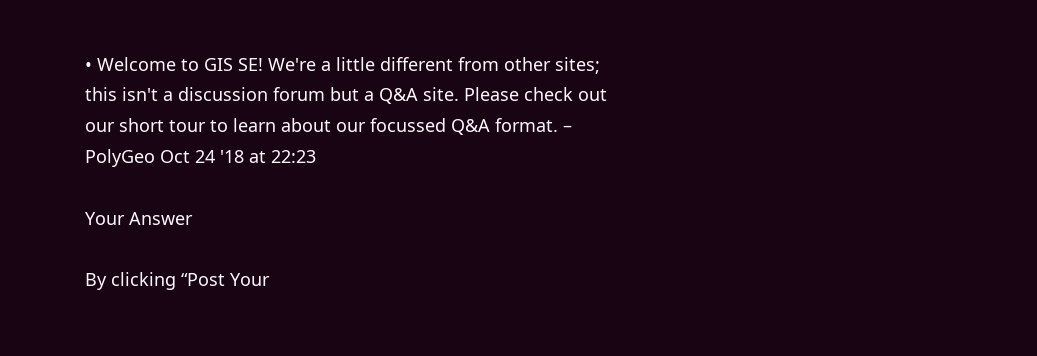• Welcome to GIS SE! We're a little different from other sites; this isn't a discussion forum but a Q&A site. Please check out our short tour to learn about our focussed Q&A format. – PolyGeo Oct 24 '18 at 22:23

Your Answer

By clicking “Post Your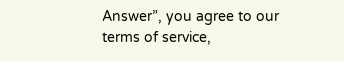Answer”, you agree to our terms of service,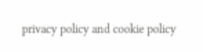privacy policy and cookie policy